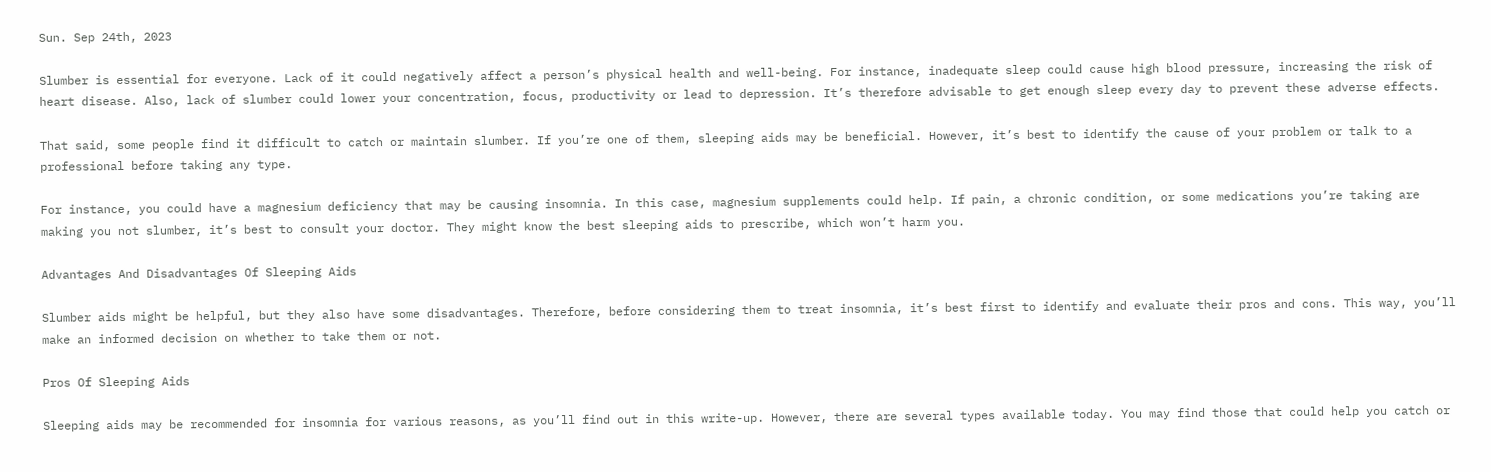Sun. Sep 24th, 2023

Slumber is essential for everyone. Lack of it could negatively affect a person’s physical health and well-being. For instance, inadequate sleep could cause high blood pressure, increasing the risk of heart disease. Also, lack of slumber could lower your concentration, focus, productivity or lead to depression. It’s therefore advisable to get enough sleep every day to prevent these adverse effects.

That said, some people find it difficult to catch or maintain slumber. If you’re one of them, sleeping aids may be beneficial. However, it’s best to identify the cause of your problem or talk to a professional before taking any type.

For instance, you could have a magnesium deficiency that may be causing insomnia. In this case, magnesium supplements could help. If pain, a chronic condition, or some medications you’re taking are making you not slumber, it’s best to consult your doctor. They might know the best sleeping aids to prescribe, which won’t harm you.

Advantages And Disadvantages Of Sleeping Aids

Slumber aids might be helpful, but they also have some disadvantages. Therefore, before considering them to treat insomnia, it’s best first to identify and evaluate their pros and cons. This way, you’ll make an informed decision on whether to take them or not.

Pros Of Sleeping Aids

Sleeping aids may be recommended for insomnia for various reasons, as you’ll find out in this write-up. However, there are several types available today. You may find those that could help you catch or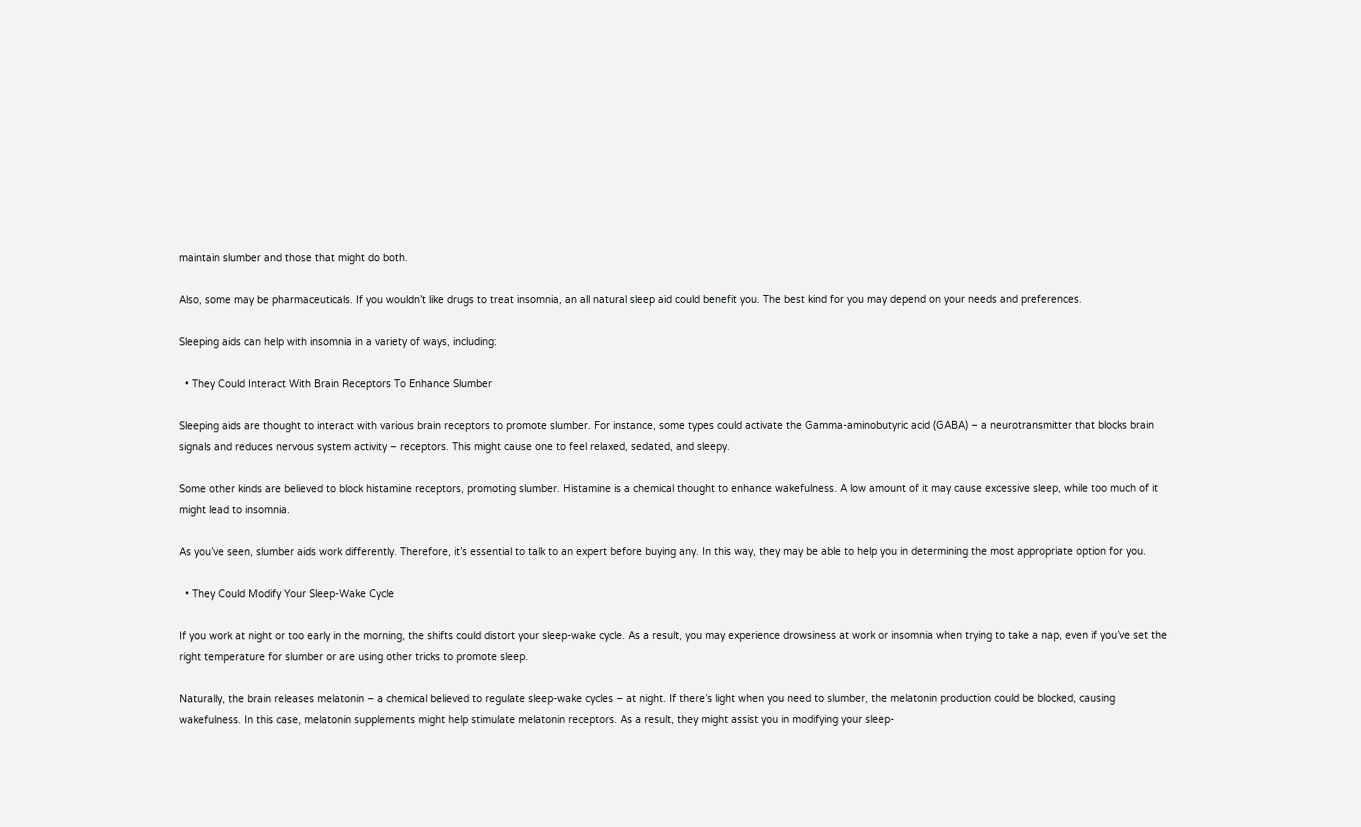maintain slumber and those that might do both.

Also, some may be pharmaceuticals. If you wouldn’t like drugs to treat insomnia, an all natural sleep aid could benefit you. The best kind for you may depend on your needs and preferences.

Sleeping aids can help with insomnia in a variety of ways, including:

  • They Could Interact With Brain Receptors To Enhance Slumber

Sleeping aids are thought to interact with various brain receptors to promote slumber. For instance, some types could activate the Gamma-aminobutyric acid (GABA) – a neurotransmitter that blocks brain signals and reduces nervous system activity – receptors. This might cause one to feel relaxed, sedated, and sleepy.

Some other kinds are believed to block histamine receptors, promoting slumber. Histamine is a chemical thought to enhance wakefulness. A low amount of it may cause excessive sleep, while too much of it might lead to insomnia.

As you’ve seen, slumber aids work differently. Therefore, it’s essential to talk to an expert before buying any. In this way, they may be able to help you in determining the most appropriate option for you.

  • They Could Modify Your Sleep-Wake Cycle

If you work at night or too early in the morning, the shifts could distort your sleep-wake cycle. As a result, you may experience drowsiness at work or insomnia when trying to take a nap, even if you’ve set the right temperature for slumber or are using other tricks to promote sleep.

Naturally, the brain releases melatonin – a chemical believed to regulate sleep-wake cycles – at night. If there’s light when you need to slumber, the melatonin production could be blocked, causing wakefulness. In this case, melatonin supplements might help stimulate melatonin receptors. As a result, they might assist you in modifying your sleep-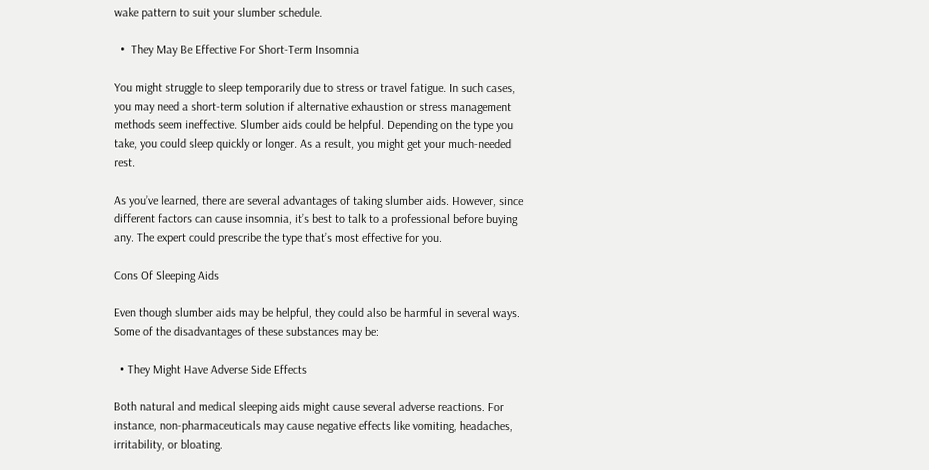wake pattern to suit your slumber schedule.

  •  They May Be Effective For Short-Term Insomnia

You might struggle to sleep temporarily due to stress or travel fatigue. In such cases, you may need a short-term solution if alternative exhaustion or stress management methods seem ineffective. Slumber aids could be helpful. Depending on the type you take, you could sleep quickly or longer. As a result, you might get your much-needed rest.

As you’ve learned, there are several advantages of taking slumber aids. However, since different factors can cause insomnia, it’s best to talk to a professional before buying any. The expert could prescribe the type that’s most effective for you.

Cons Of Sleeping Aids

Even though slumber aids may be helpful, they could also be harmful in several ways. Some of the disadvantages of these substances may be:

  • They Might Have Adverse Side Effects

Both natural and medical sleeping aids might cause several adverse reactions. For instance, non-pharmaceuticals may cause negative effects like vomiting, headaches, irritability, or bloating.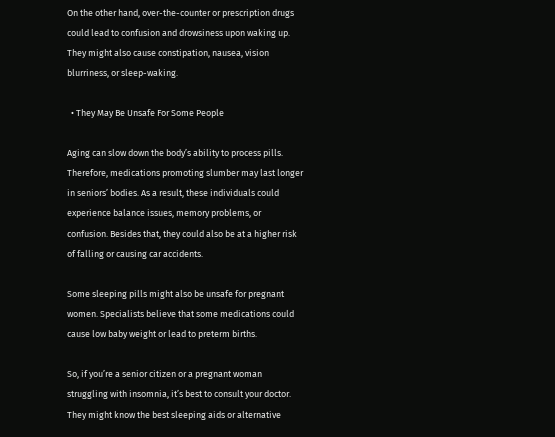On the other hand, over-the-counter or prescription drugs could lead to confusion and drowsiness upon waking up. They might also cause constipation, nausea, vision blurriness, or sleep-waking.

  • They May Be Unsafe For Some People

Aging can slow down the body’s ability to process pills. Therefore, medications promoting slumber may last longer in seniors’ bodies. As a result, these individuals could experience balance issues, memory problems, or confusion. Besides that, they could also be at a higher risk of falling or causing car accidents.

Some sleeping pills might also be unsafe for pregnant women. Specialists believe that some medications could cause low baby weight or lead to preterm births.

So, if you’re a senior citizen or a pregnant woman struggling with insomnia, it’s best to consult your doctor. They might know the best sleeping aids or alternative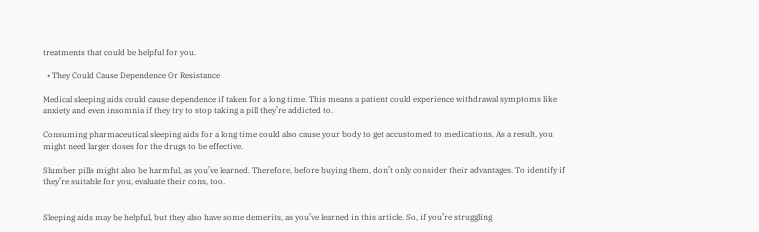treatments that could be helpful for you.

  • They Could Cause Dependence Or Resistance

Medical sleeping aids could cause dependence if taken for a long time. This means a patient could experience withdrawal symptoms like anxiety and even insomnia if they try to stop taking a pill they’re addicted to.

Consuming pharmaceutical sleeping aids for a long time could also cause your body to get accustomed to medications. As a result, you might need larger doses for the drugs to be effective.

Slumber pills might also be harmful, as you’ve learned. Therefore, before buying them, don’t only consider their advantages. To identify if they’re suitable for you, evaluate their cons, too.


Sleeping aids may be helpful, but they also have some demerits, as you’ve learned in this article. So, if you’re struggling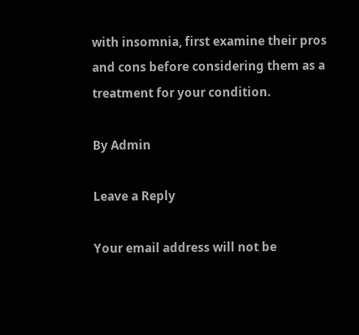with insomnia, first examine their pros and cons before considering them as a treatment for your condition.

By Admin

Leave a Reply

Your email address will not be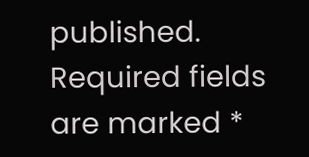published. Required fields are marked *